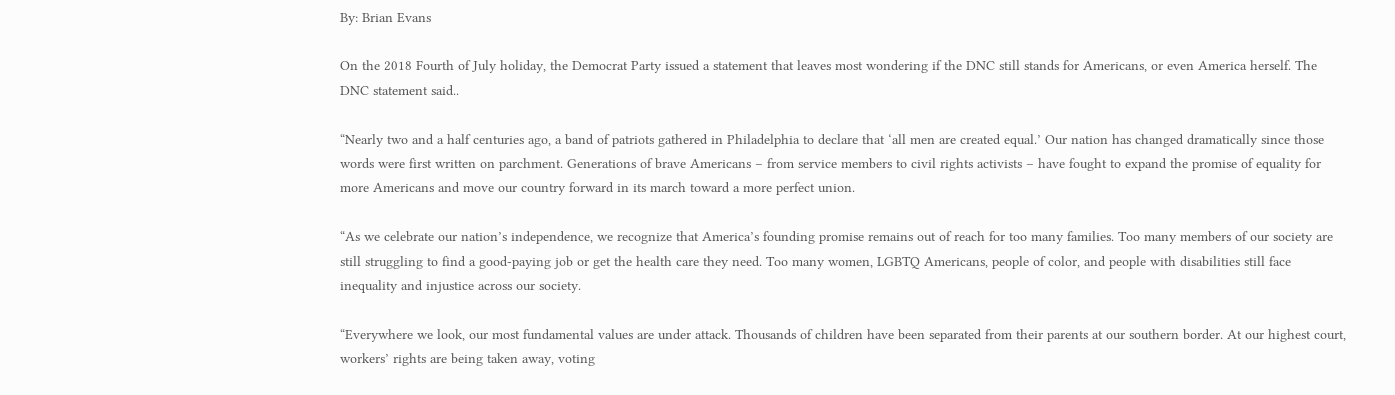By: Brian Evans

On the 2018 Fourth of July holiday, the Democrat Party issued a statement that leaves most wondering if the DNC still stands for Americans, or even America herself. The DNC statement said..

“Nearly two and a half centuries ago, a band of patriots gathered in Philadelphia to declare that ‘all men are created equal.’ Our nation has changed dramatically since those words were first written on parchment. Generations of brave Americans – from service members to civil rights activists – have fought to expand the promise of equality for more Americans and move our country forward in its march toward a more perfect union.

“As we celebrate our nation’s independence, we recognize that America’s founding promise remains out of reach for too many families. Too many members of our society are still struggling to find a good-paying job or get the health care they need. Too many women, LGBTQ Americans, people of color, and people with disabilities still face inequality and injustice across our society.

“Everywhere we look, our most fundamental values are under attack. Thousands of children have been separated from their parents at our southern border. At our highest court, workers’ rights are being taken away, voting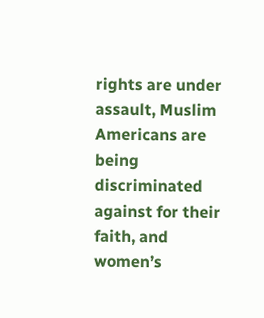rights are under assault, Muslim Americans are being discriminated against for their faith, and women’s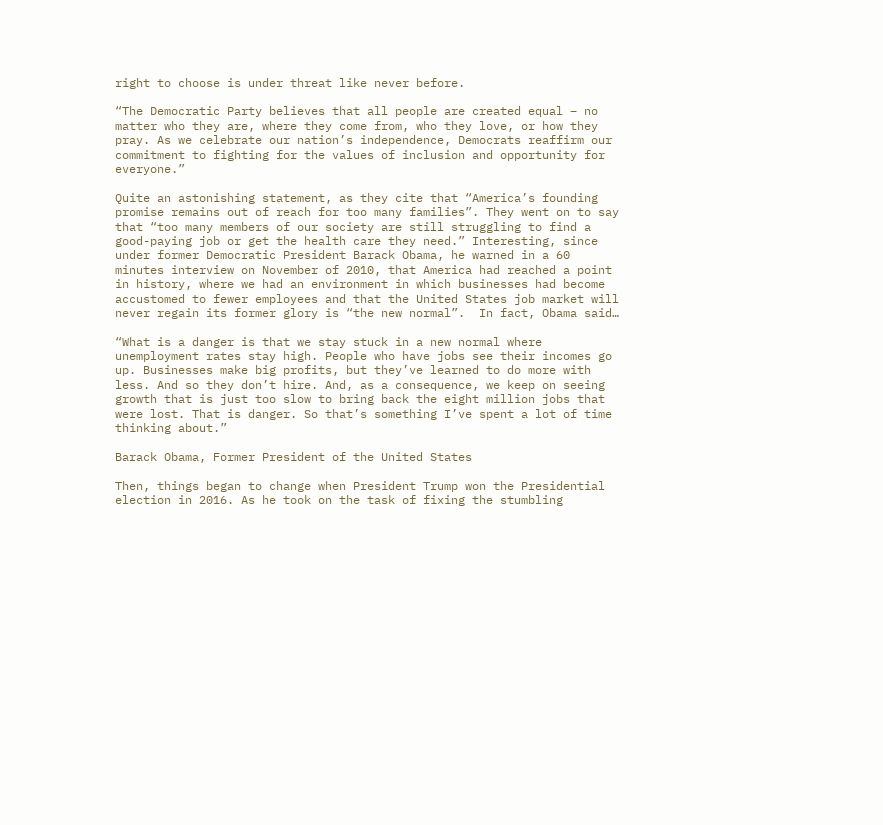right to choose is under threat like never before.

“The Democratic Party believes that all people are created equal – no matter who they are, where they come from, who they love, or how they pray. As we celebrate our nation’s independence, Democrats reaffirm our commitment to fighting for the values of inclusion and opportunity for everyone.”

Quite an astonishing statement, as they cite that “America’s founding promise remains out of reach for too many families”. They went on to say that “too many members of our society are still struggling to find a good-paying job or get the health care they need.” Interesting, since under former Democratic President Barack Obama, he warned in a 60 minutes interview on November of 2010, that America had reached a point in history, where we had an environment in which businesses had become accustomed to fewer employees and that the United States job market will never regain its former glory is “the new normal”.  In fact, Obama said…

“What is a danger is that we stay stuck in a new normal where unemployment rates stay high. People who have jobs see their incomes go up. Businesses make big profits, but they’ve learned to do more with less. And so they don’t hire. And, as a consequence, we keep on seeing growth that is just too slow to bring back the eight million jobs that were lost. That is danger. So that’s something I’ve spent a lot of time thinking about.”

Barack Obama, Former President of the United States

Then, things began to change when President Trump won the Presidential election in 2016. As he took on the task of fixing the stumbling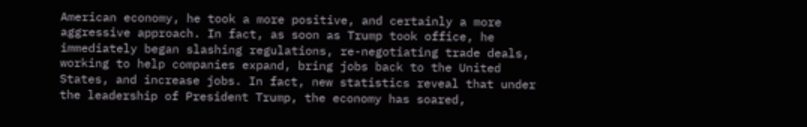American economy, he took a more positive, and certainly a more aggressive approach. In fact, as soon as Trump took office, he immediately began slashing regulations, re-negotiating trade deals, working to help companies expand, bring jobs back to the United States, and increase jobs. In fact, new statistics reveal that under the leadership of President Trump, the economy has soared,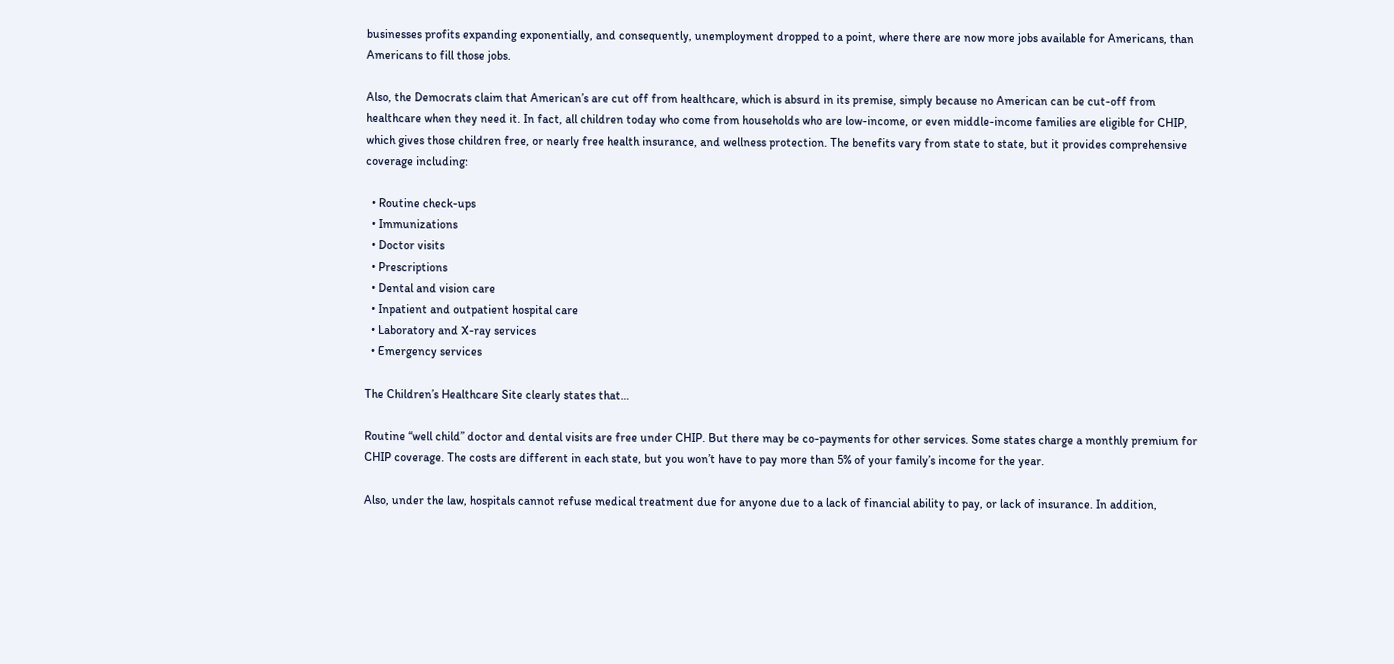businesses profits expanding exponentially, and consequently, unemployment dropped to a point, where there are now more jobs available for Americans, than Americans to fill those jobs.

Also, the Democrats claim that American’s are cut off from healthcare, which is absurd in its premise, simply because no American can be cut-off from healthcare when they need it. In fact, all children today who come from households who are low-income, or even middle-income families are eligible for CHIP, which gives those children free, or nearly free health insurance, and wellness protection. The benefits vary from state to state, but it provides comprehensive coverage including:

  • Routine check-ups
  • Immunizations
  • Doctor visits
  • Prescriptions
  • Dental and vision care
  • Inpatient and outpatient hospital care
  • Laboratory and X-ray services
  • Emergency services

The Children’s Healthcare Site clearly states that…

Routine “well child” doctor and dental visits are free under CHIP. But there may be co-payments for other services. Some states charge a monthly premium for CHIP coverage. The costs are different in each state, but you won’t have to pay more than 5% of your family’s income for the year.

Also, under the law, hospitals cannot refuse medical treatment due for anyone due to a lack of financial ability to pay, or lack of insurance. In addition,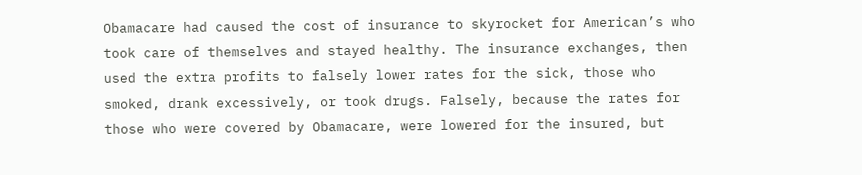Obamacare had caused the cost of insurance to skyrocket for American’s who took care of themselves and stayed healthy. The insurance exchanges, then used the extra profits to falsely lower rates for the sick, those who smoked, drank excessively, or took drugs. Falsely, because the rates for those who were covered by Obamacare, were lowered for the insured, but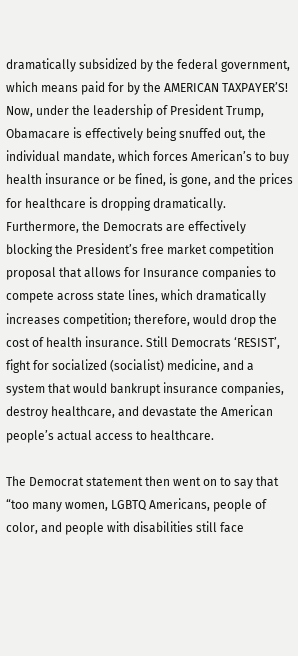dramatically subsidized by the federal government, which means paid for by the AMERICAN TAXPAYER’S! Now, under the leadership of President Trump, Obamacare is effectively being snuffed out, the individual mandate, which forces American’s to buy health insurance or be fined, is gone, and the prices for healthcare is dropping dramatically. Furthermore, the Democrats are effectively blocking the President’s free market competition proposal that allows for Insurance companies to compete across state lines, which dramatically increases competition; therefore, would drop the cost of health insurance. Still Democrats ‘RESIST’, fight for socialized (socialist) medicine, and a system that would bankrupt insurance companies, destroy healthcare, and devastate the American people’s actual access to healthcare.

The Democrat statement then went on to say that “too many women, LGBTQ Americans, people of color, and people with disabilities still face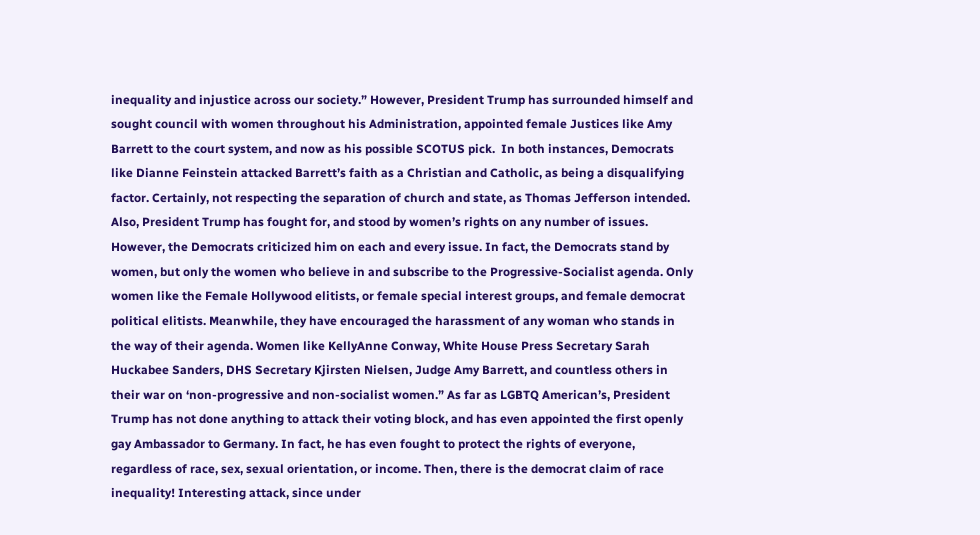inequality and injustice across our society.” However, President Trump has surrounded himself and sought council with women throughout his Administration, appointed female Justices like Amy Barrett to the court system, and now as his possible SCOTUS pick.  In both instances, Democrats like Dianne Feinstein attacked Barrett’s faith as a Christian and Catholic, as being a disqualifying factor. Certainly, not respecting the separation of church and state, as Thomas Jefferson intended. Also, President Trump has fought for, and stood by women’s rights on any number of issues. However, the Democrats criticized him on each and every issue. In fact, the Democrats stand by women, but only the women who believe in and subscribe to the Progressive-Socialist agenda. Only women like the Female Hollywood elitists, or female special interest groups, and female democrat political elitists. Meanwhile, they have encouraged the harassment of any woman who stands in the way of their agenda. Women like KellyAnne Conway, White House Press Secretary Sarah Huckabee Sanders, DHS Secretary Kjirsten Nielsen, Judge Amy Barrett, and countless others in their war on ‘non-progressive and non-socialist women.” As far as LGBTQ American’s, President Trump has not done anything to attack their voting block, and has even appointed the first openly gay Ambassador to Germany. In fact, he has even fought to protect the rights of everyone, regardless of race, sex, sexual orientation, or income. Then, there is the democrat claim of race inequality! Interesting attack, since under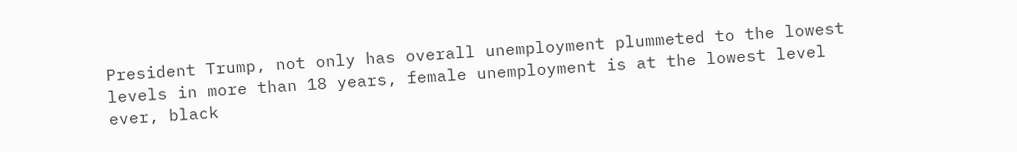President Trump, not only has overall unemployment plummeted to the lowest levels in more than 18 years, female unemployment is at the lowest level ever, black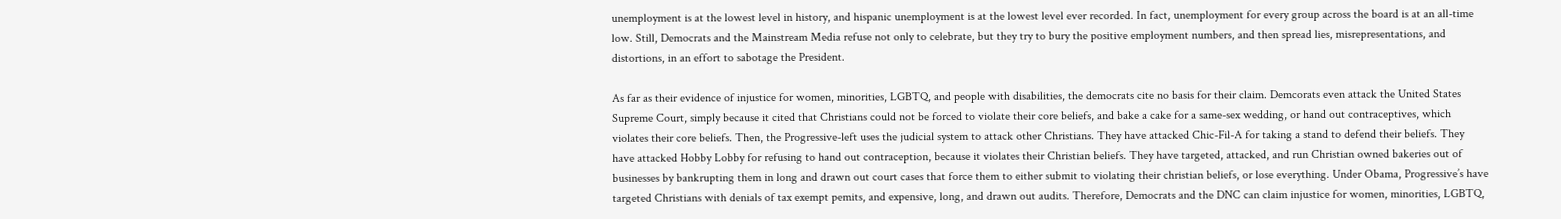unemployment is at the lowest level in history, and hispanic unemployment is at the lowest level ever recorded. In fact, unemployment for every group across the board is at an all-time low. Still, Democrats and the Mainstream Media refuse not only to celebrate, but they try to bury the positive employment numbers, and then spread lies, misrepresentations, and distortions, in an effort to sabotage the President.

As far as their evidence of injustice for women, minorities, LGBTQ, and people with disabilities, the democrats cite no basis for their claim. Demcorats even attack the United States Supreme Court, simply because it cited that Christians could not be forced to violate their core beliefs, and bake a cake for a same-sex wedding, or hand out contraceptives, which violates their core beliefs. Then, the Progressive-left uses the judicial system to attack other Christians. They have attacked Chic-Fil-A for taking a stand to defend their beliefs. They have attacked Hobby Lobby for refusing to hand out contraception, because it violates their Christian beliefs. They have targeted, attacked, and run Christian owned bakeries out of businesses by bankrupting them in long and drawn out court cases that force them to either submit to violating their christian beliefs, or lose everything. Under Obama, Progressive’s have targeted Christians with denials of tax exempt pemits, and expensive, long, and drawn out audits. Therefore, Democrats and the DNC can claim injustice for women, minorities, LGBTQ,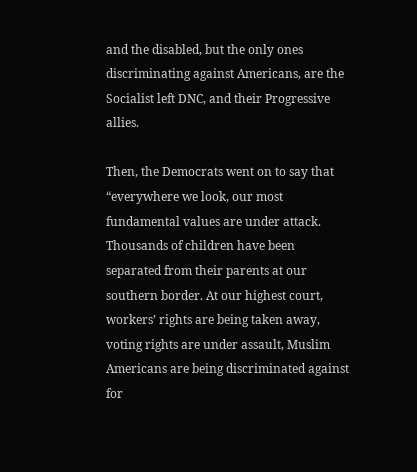and the disabled, but the only ones discriminating against Americans, are the Socialist left DNC, and their Progressive allies.

Then, the Democrats went on to say that “everywhere we look, our most fundamental values are under attack. Thousands of children have been separated from their parents at our southern border. At our highest court, workers’ rights are being taken away, voting rights are under assault, Muslim Americans are being discriminated against for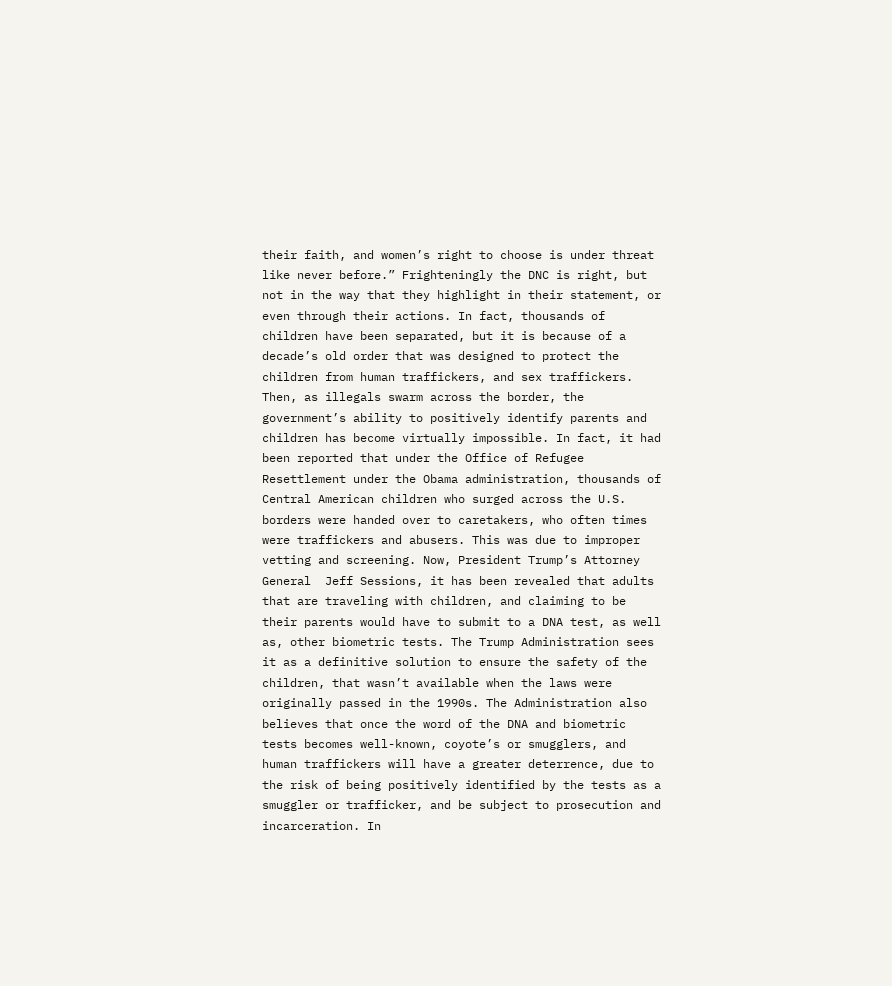their faith, and women’s right to choose is under threat like never before.” Frighteningly the DNC is right, but not in the way that they highlight in their statement, or even through their actions. In fact, thousands of children have been separated, but it is because of a decade’s old order that was designed to protect the children from human traffickers, and sex traffickers. Then, as illegals swarm across the border, the government’s ability to positively identify parents and children has become virtually impossible. In fact, it had been reported that under the Office of Refugee Resettlement under the Obama administration, thousands of Central American children who surged across the U.S. borders were handed over to caretakers, who often times were traffickers and abusers. This was due to improper vetting and screening. Now, President Trump’s Attorney General  Jeff Sessions, it has been revealed that adults that are traveling with children, and claiming to be their parents would have to submit to a DNA test, as well as, other biometric tests. The Trump Administration sees it as a definitive solution to ensure the safety of the children, that wasn’t available when the laws were originally passed in the 1990s. The Administration also believes that once the word of the DNA and biometric tests becomes well-known, coyote’s or smugglers, and human traffickers will have a greater deterrence, due to the risk of being positively identified by the tests as a smuggler or trafficker, and be subject to prosecution and incarceration. In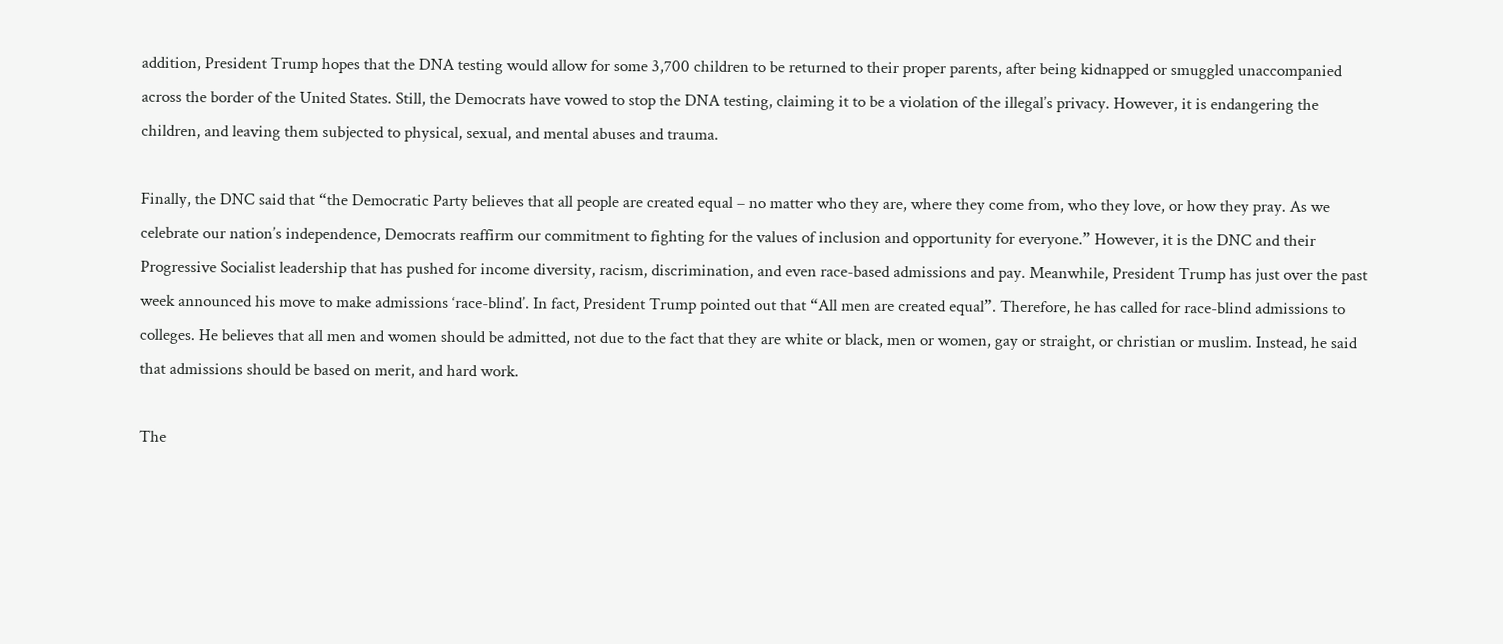addition, President Trump hopes that the DNA testing would allow for some 3,700 children to be returned to their proper parents, after being kidnapped or smuggled unaccompanied across the border of the United States. Still, the Democrats have vowed to stop the DNA testing, claiming it to be a violation of the illegal’s privacy. However, it is endangering the children, and leaving them subjected to physical, sexual, and mental abuses and trauma.

Finally, the DNC said that “the Democratic Party believes that all people are created equal – no matter who they are, where they come from, who they love, or how they pray. As we celebrate our nation’s independence, Democrats reaffirm our commitment to fighting for the values of inclusion and opportunity for everyone.” However, it is the DNC and their Progressive Socialist leadership that has pushed for income diversity, racism, discrimination, and even race-based admissions and pay. Meanwhile, President Trump has just over the past week announced his move to make admissions ‘race-blind’. In fact, President Trump pointed out that “All men are created equal”. Therefore, he has called for race-blind admissions to colleges. He believes that all men and women should be admitted, not due to the fact that they are white or black, men or women, gay or straight, or christian or muslim. Instead, he said that admissions should be based on merit, and hard work.

The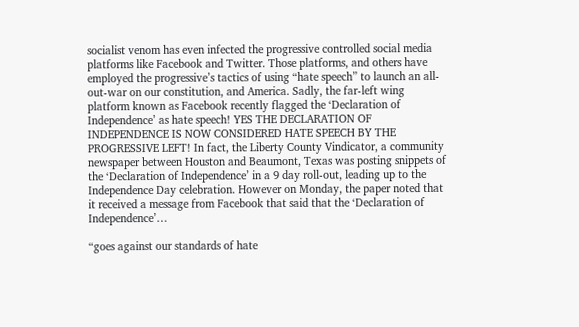socialist venom has even infected the progressive controlled social media platforms like Facebook and Twitter. Those platforms, and others have employed the progressive’s tactics of using “hate speech” to launch an all-out-war on our constitution, and America. Sadly, the far-left wing platform known as Facebook recently flagged the ‘Declaration of Independence’ as hate speech! YES THE DECLARATION OF INDEPENDENCE IS NOW CONSIDERED HATE SPEECH BY THE PROGRESSIVE LEFT! In fact, the Liberty County Vindicator, a community newspaper between Houston and Beaumont, Texas was posting snippets of the ‘Declaration of Independence’ in a 9 day roll-out, leading up to the Independence Day celebration. However on Monday, the paper noted that it received a message from Facebook that said that the ‘Declaration of Independence’…

“goes against our standards of hate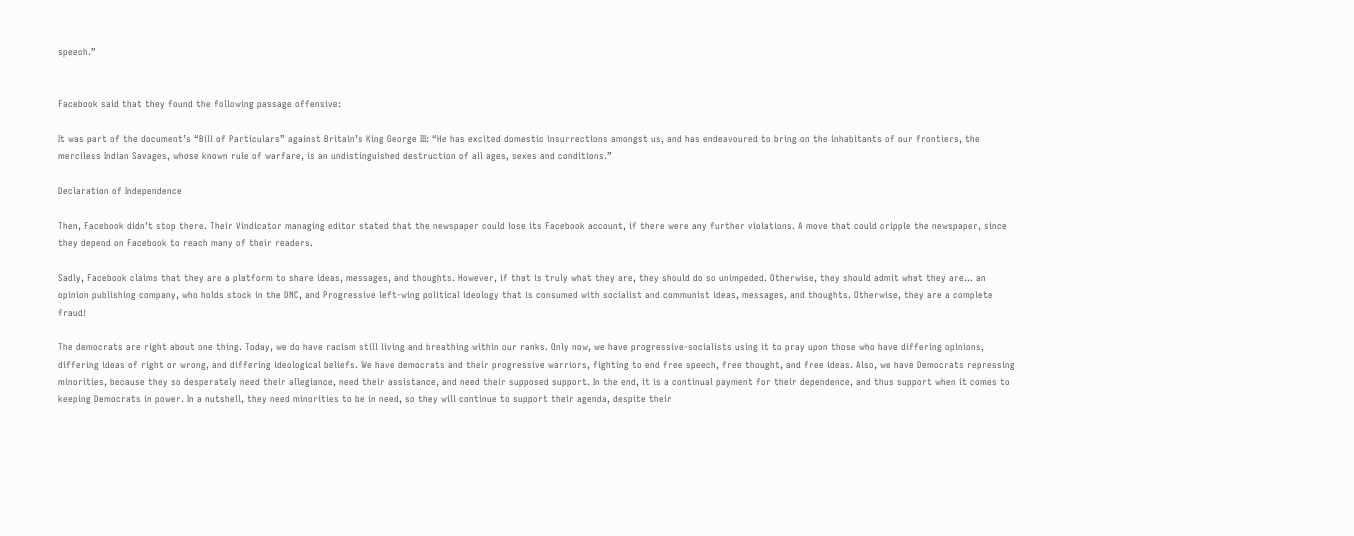speech.”


Facebook said that they found the following passage offensive:

It was part of the document’s “Bill of Particulars” against Britain’s King George III: “He has excited domestic insurrections amongst us, and has endeavoured to bring on the inhabitants of our frontiers, the merciless Indian Savages, whose known rule of warfare, is an undistinguished destruction of all ages, sexes and conditions.”

Declaration of Independence

Then, Facebook didn’t stop there. Their Vindicator managing editor stated that the newspaper could lose its Facebook account, if there were any further violations. A move that could cripple the newspaper, since they depend on Facebook to reach many of their readers.

Sadly, Facebook claims that they are a platform to share ideas, messages, and thoughts. However, if that is truly what they are, they should do so unimpeded. Otherwise, they should admit what they are… an opinion publishing company, who holds stock in the DNC, and Progressive left-wing political ideology that is consumed with socialist and communist ideas, messages, and thoughts. Otherwise, they are a complete fraud!

The democrats are right about one thing. Today, we do have racism still living and breathing within our ranks. Only now, we have progressive-socialists using it to pray upon those who have differing opinions, differing ideas of right or wrong, and differing ideological beliefs. We have democrats and their progressive warriors, fighting to end free speech, free thought, and free ideas. Also, we have Democrats repressing minorities, because they so desperately need their allegiance, need their assistance, and need their supposed support. In the end, it is a continual payment for their dependence, and thus support when it comes to keeping Democrats in power. In a nutshell, they need minorities to be in need, so they will continue to support their agenda, despite their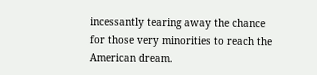incessantly tearing away the chance for those very minorities to reach the American dream.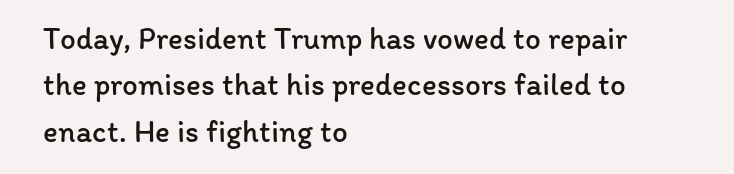Today, President Trump has vowed to repair the promises that his predecessors failed to enact. He is fighting to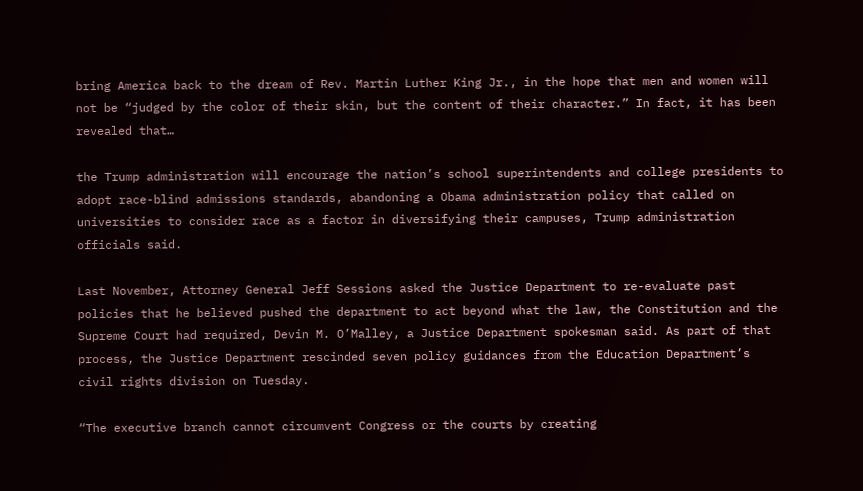bring America back to the dream of Rev. Martin Luther King Jr., in the hope that men and women will not be “judged by the color of their skin, but the content of their character.” In fact, it has been revealed that…

the Trump administration will encourage the nation’s school superintendents and college presidents to adopt race-blind admissions standards, abandoning a Obama administration policy that called on universities to consider race as a factor in diversifying their campuses, Trump administration officials said.

Last November, Attorney General Jeff Sessions asked the Justice Department to re-evaluate past policies that he believed pushed the department to act beyond what the law, the Constitution and the Supreme Court had required, Devin M. O’Malley, a Justice Department spokesman said. As part of that process, the Justice Department rescinded seven policy guidances from the Education Department’s civil rights division on Tuesday.

“The executive branch cannot circumvent Congress or the courts by creating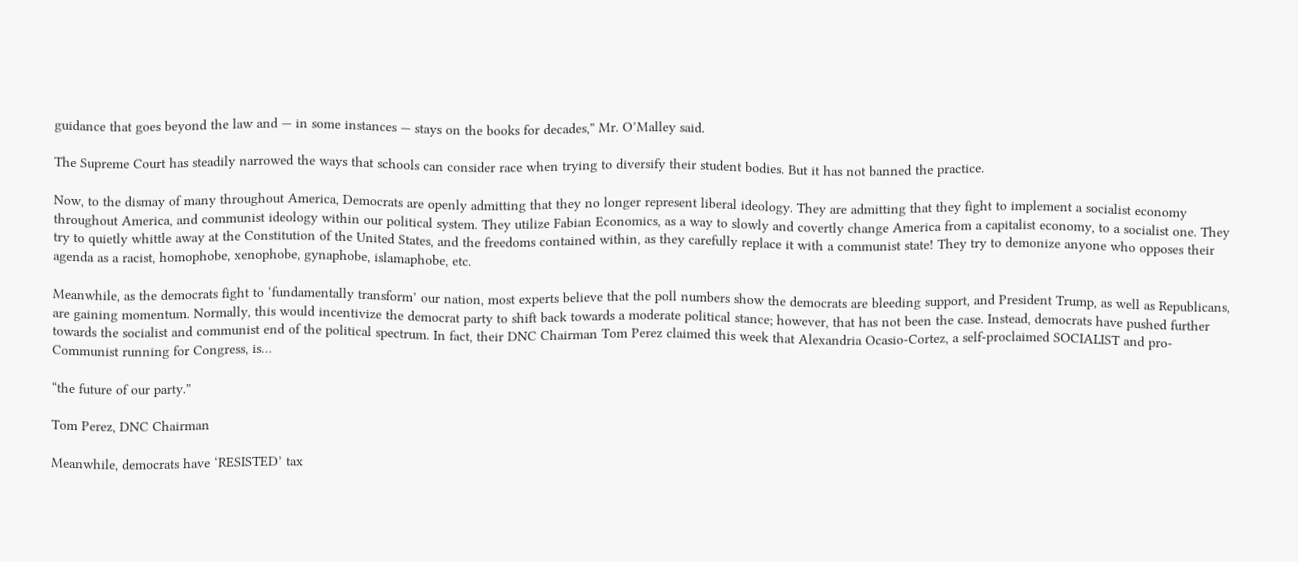guidance that goes beyond the law and — in some instances — stays on the books for decades,” Mr. O’Malley said.

The Supreme Court has steadily narrowed the ways that schools can consider race when trying to diversify their student bodies. But it has not banned the practice.

Now, to the dismay of many throughout America, Democrats are openly admitting that they no longer represent liberal ideology. They are admitting that they fight to implement a socialist economy throughout America, and communist ideology within our political system. They utilize Fabian Economics, as a way to slowly and covertly change America from a capitalist economy, to a socialist one. They try to quietly whittle away at the Constitution of the United States, and the freedoms contained within, as they carefully replace it with a communist state! They try to demonize anyone who opposes their agenda as a racist, homophobe, xenophobe, gynaphobe, islamaphobe, etc.

Meanwhile, as the democrats fight to ‘fundamentally transform’ our nation, most experts believe that the poll numbers show the democrats are bleeding support, and President Trump, as well as Republicans, are gaining momentum. Normally, this would incentivize the democrat party to shift back towards a moderate political stance; however, that has not been the case. Instead, democrats have pushed further towards the socialist and communist end of the political spectrum. In fact, their DNC Chairman Tom Perez claimed this week that Alexandria Ocasio-Cortez, a self-proclaimed SOCIALIST and pro-Communist running for Congress, is…

“the future of our party.”

Tom Perez, DNC Chairman

Meanwhile, democrats have ‘RESISTED’ tax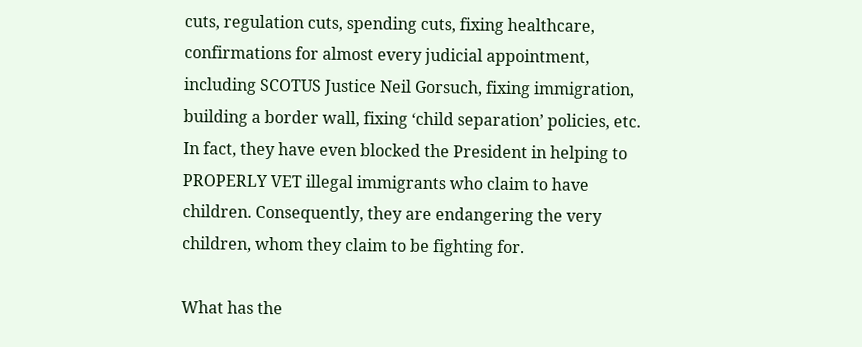cuts, regulation cuts, spending cuts, fixing healthcare, confirmations for almost every judicial appointment, including SCOTUS Justice Neil Gorsuch, fixing immigration, building a border wall, fixing ‘child separation’ policies, etc. In fact, they have even blocked the President in helping to PROPERLY VET illegal immigrants who claim to have children. Consequently, they are endangering the very children, whom they claim to be fighting for.

What has the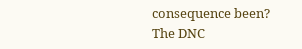consequence been? The DNC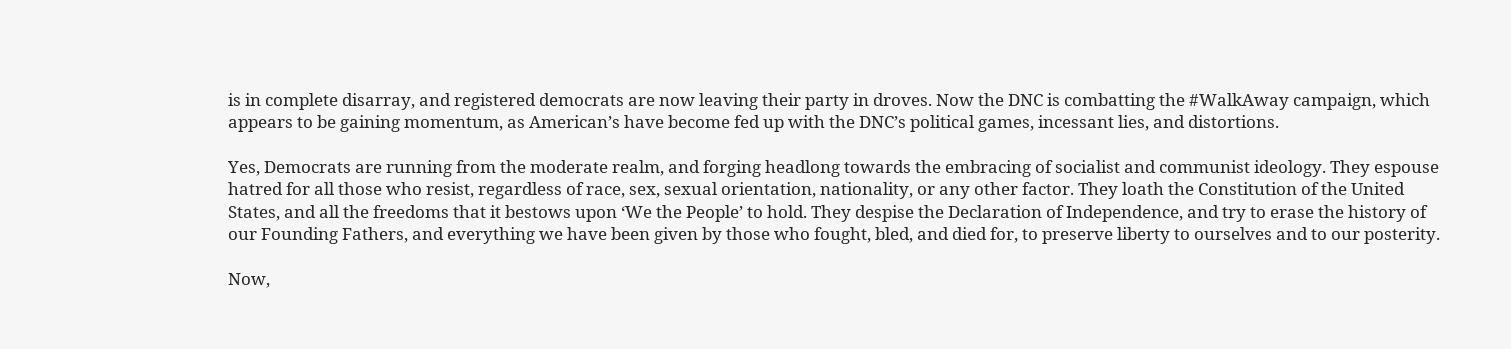is in complete disarray, and registered democrats are now leaving their party in droves. Now the DNC is combatting the #WalkAway campaign, which appears to be gaining momentum, as American’s have become fed up with the DNC’s political games, incessant lies, and distortions.

Yes, Democrats are running from the moderate realm, and forging headlong towards the embracing of socialist and communist ideology. They espouse hatred for all those who resist, regardless of race, sex, sexual orientation, nationality, or any other factor. They loath the Constitution of the United States, and all the freedoms that it bestows upon ‘We the People’ to hold. They despise the Declaration of Independence, and try to erase the history of our Founding Fathers, and everything we have been given by those who fought, bled, and died for, to preserve liberty to ourselves and to our posterity.

Now,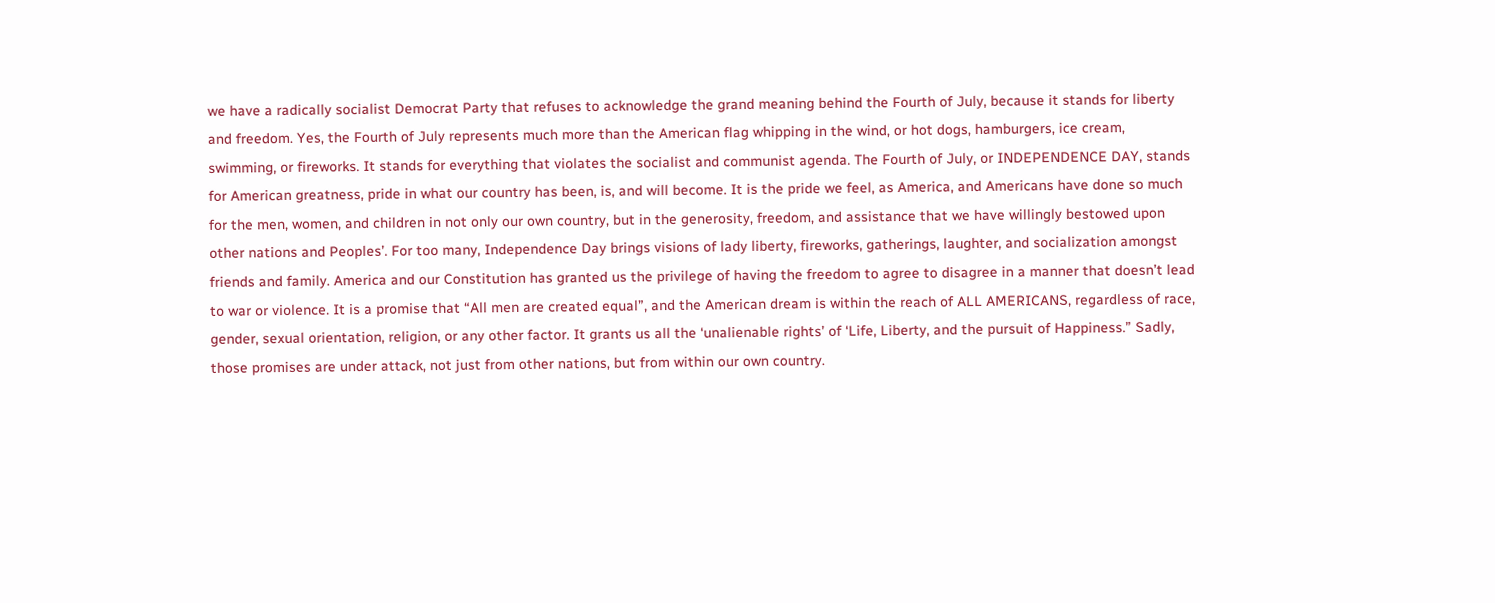we have a radically socialist Democrat Party that refuses to acknowledge the grand meaning behind the Fourth of July, because it stands for liberty and freedom. Yes, the Fourth of July represents much more than the American flag whipping in the wind, or hot dogs, hamburgers, ice cream, swimming, or fireworks. It stands for everything that violates the socialist and communist agenda. The Fourth of July, or INDEPENDENCE DAY, stands for American greatness, pride in what our country has been, is, and will become. It is the pride we feel, as America, and Americans have done so much for the men, women, and children in not only our own country, but in the generosity, freedom, and assistance that we have willingly bestowed upon other nations and Peoples’. For too many, Independence Day brings visions of lady liberty, fireworks, gatherings, laughter, and socialization amongst friends and family. America and our Constitution has granted us the privilege of having the freedom to agree to disagree in a manner that doesn’t lead to war or violence. It is a promise that “All men are created equal”, and the American dream is within the reach of ALL AMERICANS, regardless of race, gender, sexual orientation, religion, or any other factor. It grants us all the ‘unalienable rights’ of ‘Life, Liberty, and the pursuit of Happiness.” Sadly, those promises are under attack, not just from other nations, but from within our own country.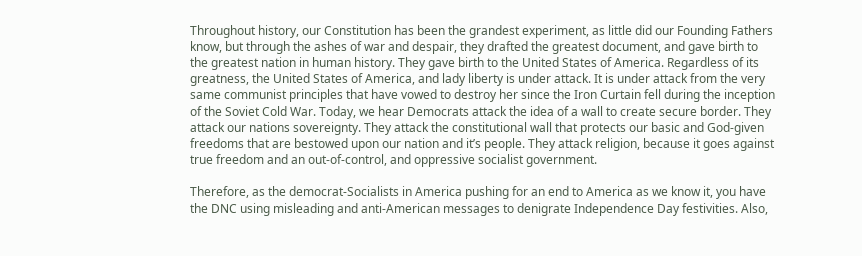Throughout history, our Constitution has been the grandest experiment, as little did our Founding Fathers know, but through the ashes of war and despair, they drafted the greatest document, and gave birth to the greatest nation in human history. They gave birth to the United States of America. Regardless of its greatness, the United States of America, and lady liberty is under attack. It is under attack from the very same communist principles that have vowed to destroy her since the Iron Curtain fell during the inception of the Soviet Cold War. Today, we hear Democrats attack the idea of a wall to create secure border. They attack our nations sovereignty. They attack the constitutional wall that protects our basic and God-given freedoms that are bestowed upon our nation and it’s people. They attack religion, because it goes against true freedom and an out-of-control, and oppressive socialist government.

Therefore, as the democrat-Socialists in America pushing for an end to America as we know it, you have the DNC using misleading and anti-American messages to denigrate Independence Day festivities. Also,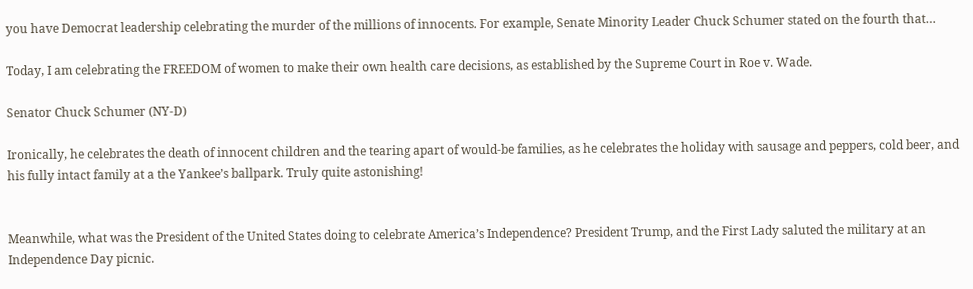you have Democrat leadership celebrating the murder of the millions of innocents. For example, Senate Minority Leader Chuck Schumer stated on the fourth that…

Today, I am celebrating the FREEDOM of women to make their own health care decisions, as established by the Supreme Court in Roe v. Wade.

Senator Chuck Schumer (NY-D)

Ironically, he celebrates the death of innocent children and the tearing apart of would-be families, as he celebrates the holiday with sausage and peppers, cold beer, and his fully intact family at a the Yankee’s ballpark. Truly quite astonishing!


Meanwhile, what was the President of the United States doing to celebrate America’s Independence? President Trump, and the First Lady saluted the military at an Independence Day picnic.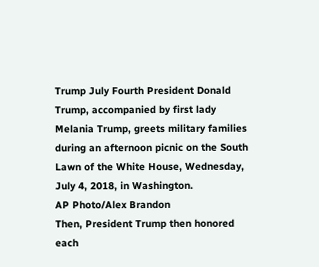Trump July Fourth President Donald Trump, accompanied by first lady Melania Trump, greets military families during an afternoon picnic on the South Lawn of the White House, Wednesday, July 4, 2018, in Washington.
AP Photo/Alex Brandon
Then, President Trump then honored each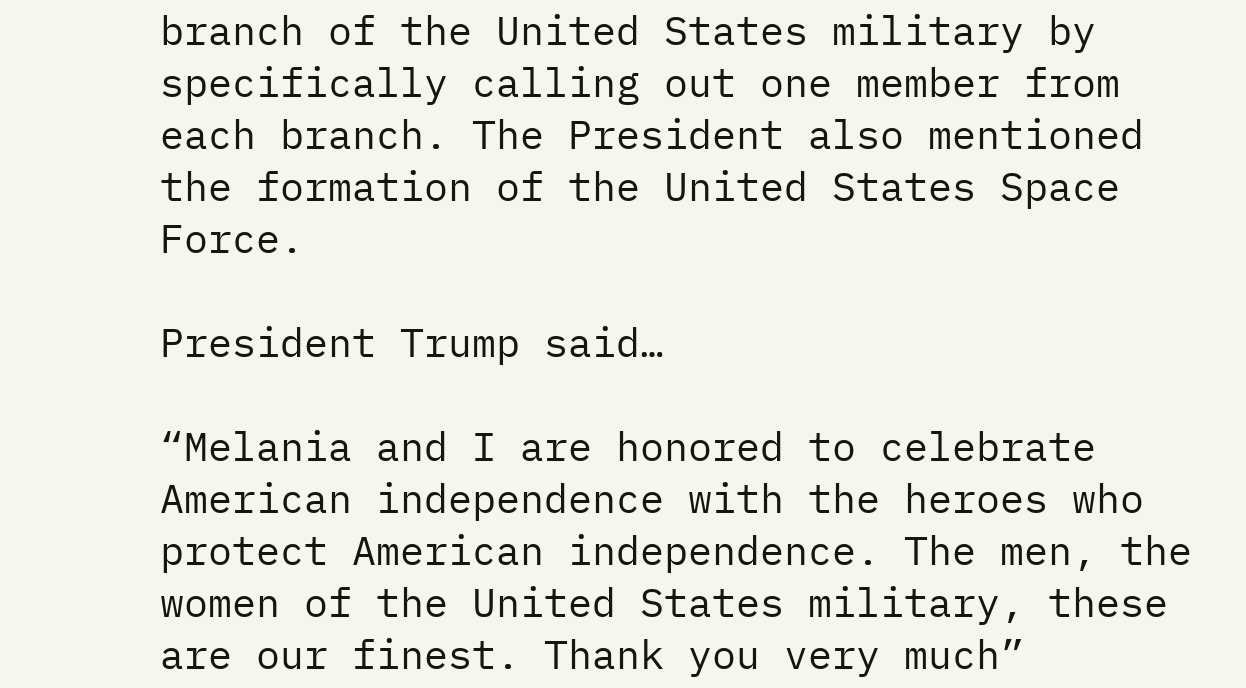branch of the United States military by specifically calling out one member from each branch. The President also mentioned the formation of the United States Space Force.

President Trump said…

“Melania and I are honored to celebrate American independence with the heroes who protect American independence. The men, the women of the United States military, these are our finest. Thank you very much”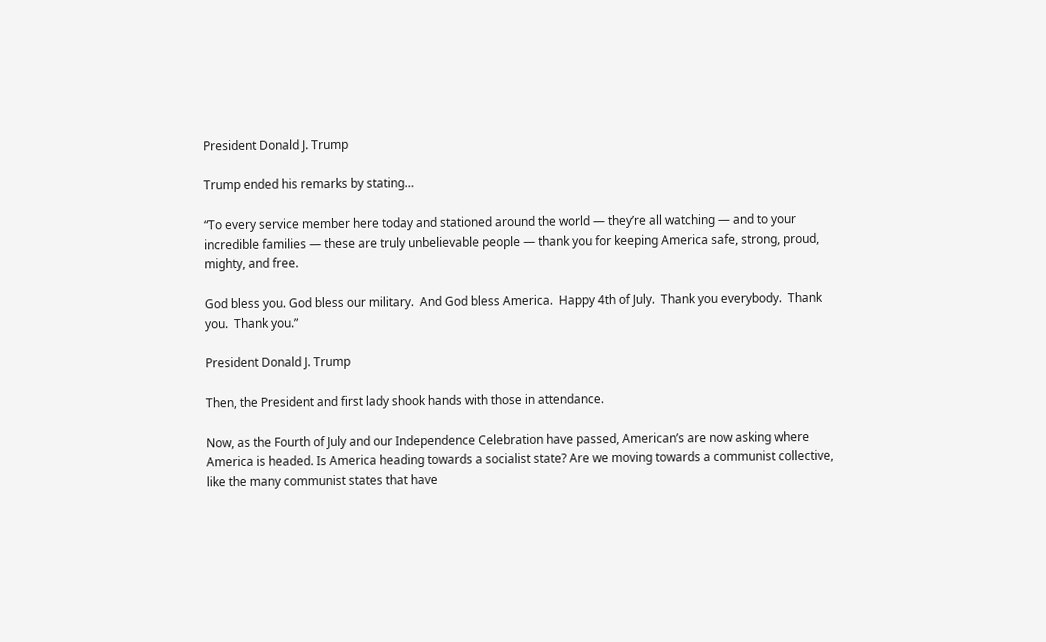President Donald J. Trump

Trump ended his remarks by stating…

“To every service member here today and stationed around the world — they’re all watching — and to your incredible families — these are truly unbelievable people — thank you for keeping America safe, strong, proud, mighty, and free.

God bless you. God bless our military.  And God bless America.  Happy 4th of July.  Thank you everybody.  Thank you.  Thank you.”

President Donald J. Trump

Then, the President and first lady shook hands with those in attendance.

Now, as the Fourth of July and our Independence Celebration have passed, American’s are now asking where America is headed. Is America heading towards a socialist state? Are we moving towards a communist collective, like the many communist states that have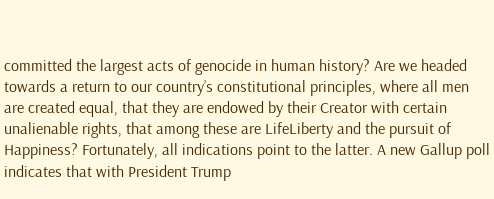committed the largest acts of genocide in human history? Are we headed towards a return to our country’s constitutional principles, where all men are created equal, that they are endowed by their Creator with certain unalienable rights, that among these are LifeLiberty and the pursuit of Happiness? Fortunately, all indications point to the latter. A new Gallup poll indicates that with President Trump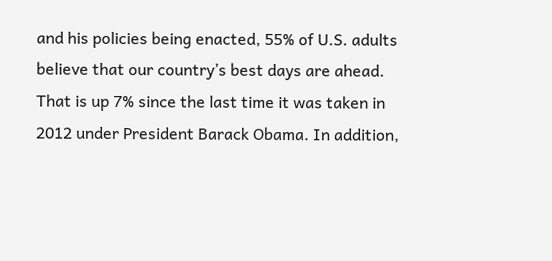and his policies being enacted, 55% of U.S. adults believe that our country’s best days are ahead. That is up 7% since the last time it was taken in 2012 under President Barack Obama. In addition,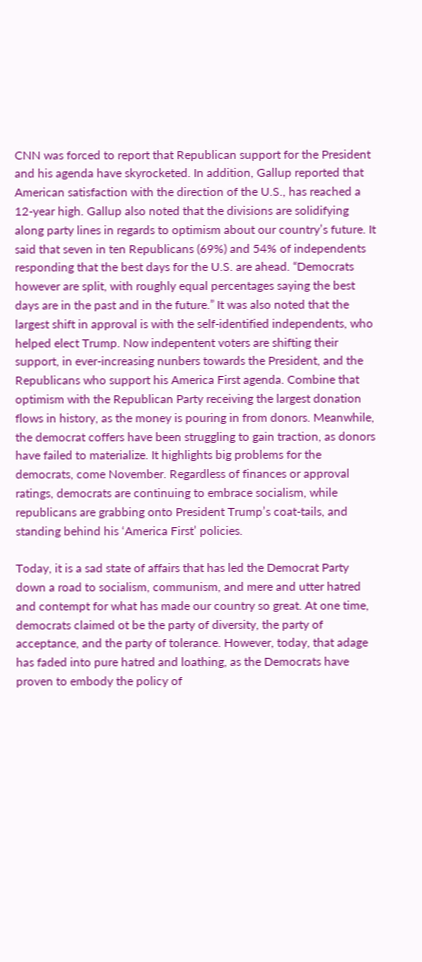CNN was forced to report that Republican support for the President and his agenda have skyrocketed. In addition, Gallup reported that American satisfaction with the direction of the U.S., has reached a 12-year high. Gallup also noted that the divisions are solidifying along party lines in regards to optimism about our country’s future. It said that seven in ten Republicans (69%) and 54% of independents responding that the best days for the U.S. are ahead. “Democrats however are split, with roughly equal percentages saying the best days are in the past and in the future.” It was also noted that the largest shift in approval is with the self-identified independents, who helped elect Trump. Now indepentent voters are shifting their support, in ever-increasing nunbers towards the President, and the Republicans who support his America First agenda. Combine that optimism with the Republican Party receiving the largest donation flows in history, as the money is pouring in from donors. Meanwhile, the democrat coffers have been struggling to gain traction, as donors have failed to materialize. It highlights big problems for the democrats, come November. Regardless of finances or approval ratings, democrats are continuing to embrace socialism, while republicans are grabbing onto President Trump’s coat-tails, and standing behind his ‘America First’ policies.

Today, it is a sad state of affairs that has led the Democrat Party down a road to socialism, communism, and mere and utter hatred and contempt for what has made our country so great. At one time, democrats claimed ot be the party of diversity, the party of acceptance, and the party of tolerance. However, today, that adage has faded into pure hatred and loathing, as the Democrats have proven to embody the policy of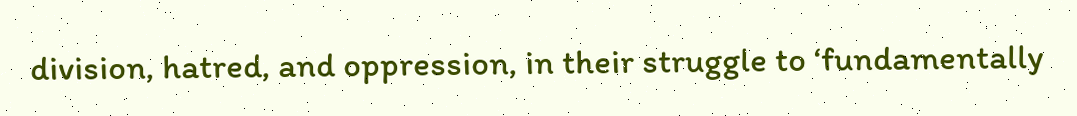division, hatred, and oppression, in their struggle to ‘fundamentally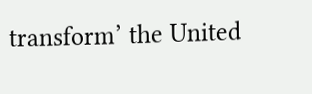transform’ the United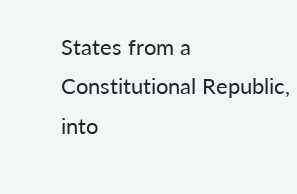States from a Constitutional Republic, into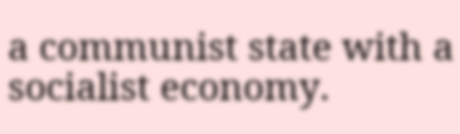a communist state with a socialist economy.